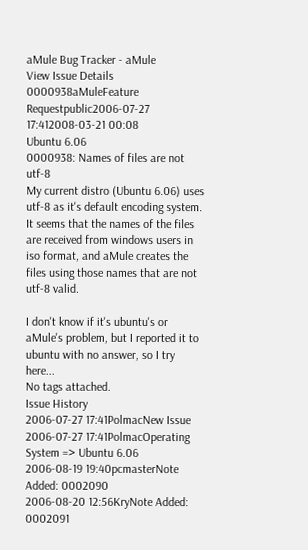aMule Bug Tracker - aMule
View Issue Details
0000938aMuleFeature Requestpublic2006-07-27 17:412008-03-21 00:08
Ubuntu 6.06
0000938: Names of files are not utf-8
My current distro (Ubuntu 6.06) uses utf-8 as it's default encoding system. It seems that the names of the files are received from windows users in iso format, and aMule creates the files using those names that are not utf-8 valid.

I don't know if it's ubuntu's or aMule's problem, but I reported it to ubuntu with no answer, so I try here...
No tags attached.
Issue History
2006-07-27 17:41PolmacNew Issue
2006-07-27 17:41PolmacOperating System => Ubuntu 6.06
2006-08-19 19:40pcmasterNote Added: 0002090
2006-08-20 12:56KryNote Added: 0002091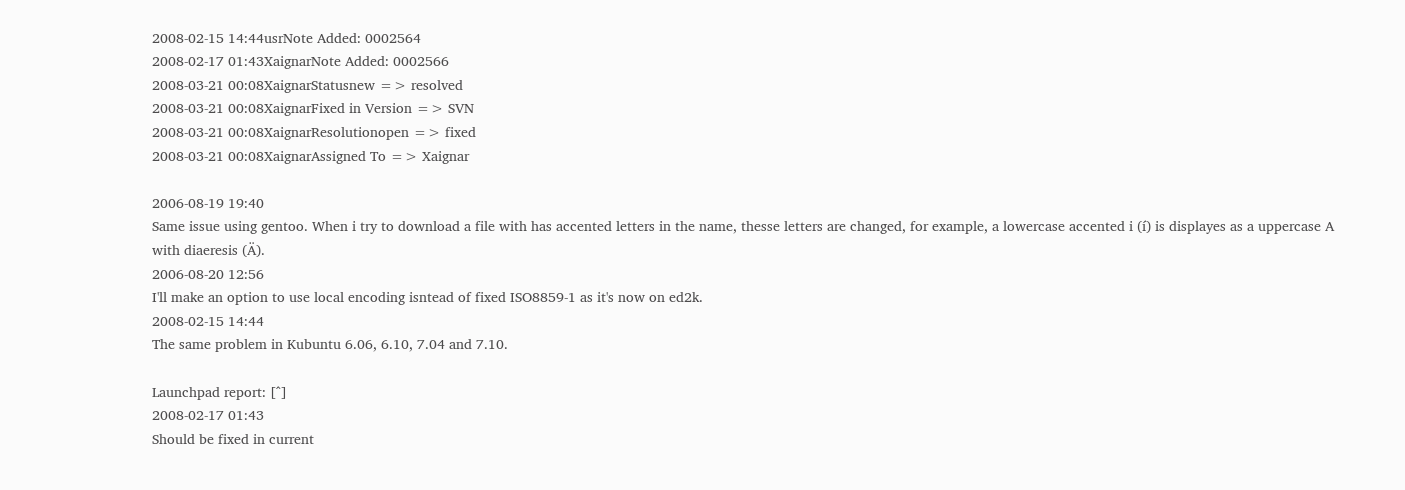2008-02-15 14:44usrNote Added: 0002564
2008-02-17 01:43XaignarNote Added: 0002566
2008-03-21 00:08XaignarStatusnew => resolved
2008-03-21 00:08XaignarFixed in Version => SVN
2008-03-21 00:08XaignarResolutionopen => fixed
2008-03-21 00:08XaignarAssigned To => Xaignar

2006-08-19 19:40
Same issue using gentoo. When i try to download a file with has accented letters in the name, thesse letters are changed, for example, a lowercase accented i (í) is displayes as a uppercase A with diaeresis (Ä).
2006-08-20 12:56
I'll make an option to use local encoding isntead of fixed ISO8859-1 as it's now on ed2k.
2008-02-15 14:44
The same problem in Kubuntu 6.06, 6.10, 7.04 and 7.10.

Launchpad report: [^]
2008-02-17 01:43
Should be fixed in current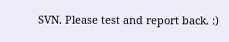SVN. Please test and report back. :)